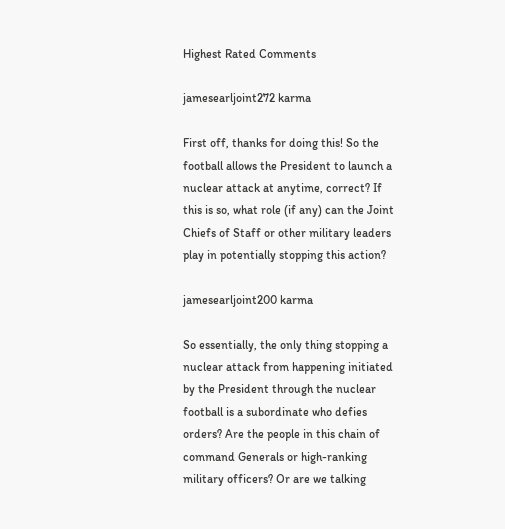Highest Rated Comments

jamesearljoint272 karma

First off, thanks for doing this! So the football allows the President to launch a nuclear attack at anytime, correct? If this is so, what role (if any) can the Joint Chiefs of Staff or other military leaders play in potentially stopping this action?

jamesearljoint200 karma

So essentially, the only thing stopping a nuclear attack from happening initiated by the President through the nuclear football is a subordinate who defies orders? Are the people in this chain of command Generals or high-ranking military officers? Or are we talking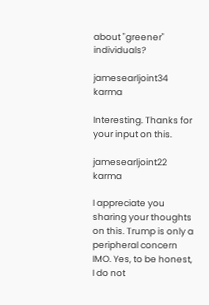about "greener" individuals?

jamesearljoint34 karma

Interesting. Thanks for your input on this.

jamesearljoint22 karma

I appreciate you sharing your thoughts on this. Trump is only a peripheral concern IMO. Yes, to be honest, I do not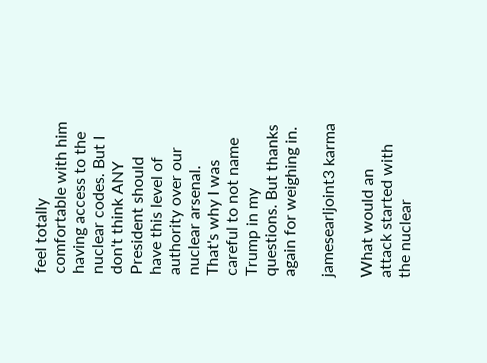feel totally comfortable with him having access to the nuclear codes. But I don't think ANY President should have this level of authority over our nuclear arsenal. That's why I was careful to not name Trump in my questions. But thanks again for weighing in.

jamesearljoint3 karma

What would an attack started with the nuclear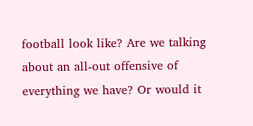football look like? Are we talking about an all-out offensive of everything we have? Or would it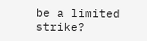be a limited strike?